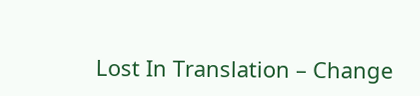Lost In Translation – Change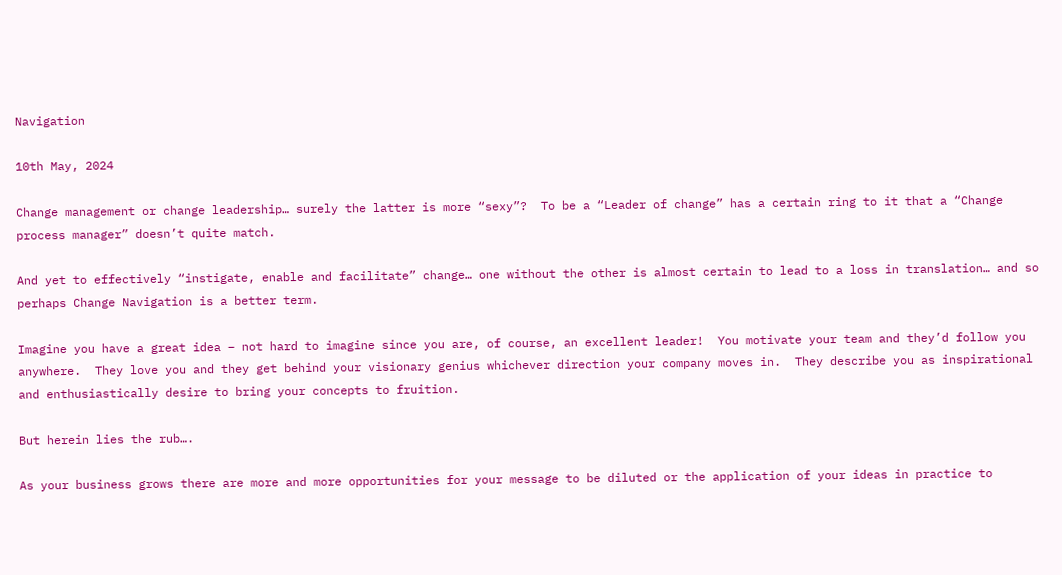Navigation

10th May, 2024

Change management or change leadership… surely the latter is more “sexy”?  To be a “Leader of change” has a certain ring to it that a “Change process manager” doesn’t quite match.

And yet to effectively “instigate, enable and facilitate” change… one without the other is almost certain to lead to a loss in translation… and so perhaps Change Navigation is a better term.

Imagine you have a great idea – not hard to imagine since you are, of course, an excellent leader!  You motivate your team and they’d follow you anywhere.  They love you and they get behind your visionary genius whichever direction your company moves in.  They describe you as inspirational and enthusiastically desire to bring your concepts to fruition.

But herein lies the rub….

As your business grows there are more and more opportunities for your message to be diluted or the application of your ideas in practice to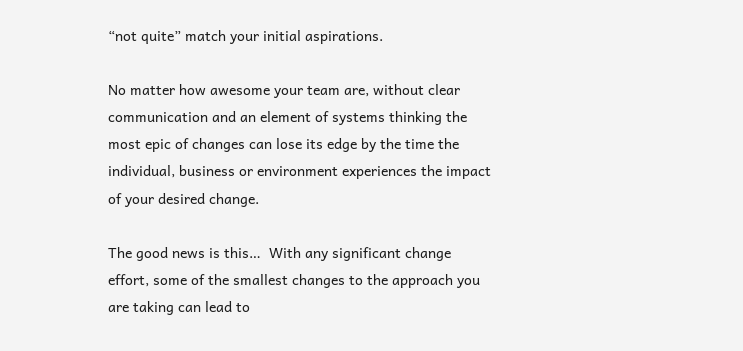“not quite” match your initial aspirations.

No matter how awesome your team are, without clear communication and an element of systems thinking the most epic of changes can lose its edge by the time the individual, business or environment experiences the impact of your desired change.

The good news is this…  With any significant change effort, some of the smallest changes to the approach you are taking can lead to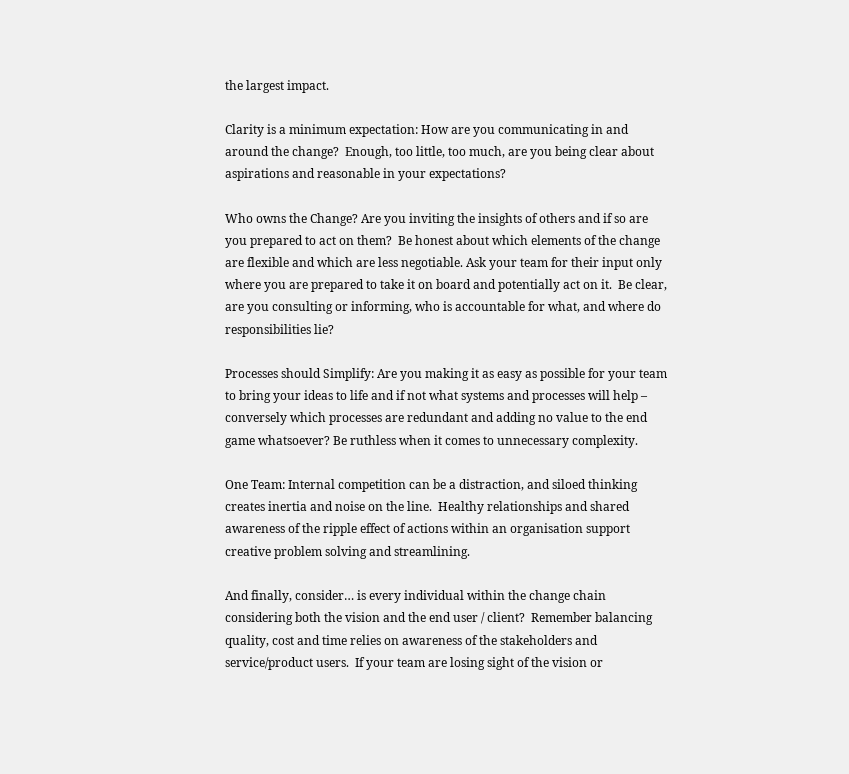the largest impact.

Clarity is a minimum expectation: How are you communicating in and around the change?  Enough, too little, too much, are you being clear about aspirations and reasonable in your expectations?

Who owns the Change? Are you inviting the insights of others and if so are you prepared to act on them?  Be honest about which elements of the change are flexible and which are less negotiable. Ask your team for their input only where you are prepared to take it on board and potentially act on it.  Be clear, are you consulting or informing, who is accountable for what, and where do responsibilities lie?

Processes should Simplify: Are you making it as easy as possible for your team to bring your ideas to life and if not what systems and processes will help – conversely which processes are redundant and adding no value to the end game whatsoever? Be ruthless when it comes to unnecessary complexity.

One Team: Internal competition can be a distraction, and siloed thinking creates inertia and noise on the line.  Healthy relationships and shared awareness of the ripple effect of actions within an organisation support creative problem solving and streamlining.

And finally, consider… is every individual within the change chain considering both the vision and the end user / client?  Remember balancing quality, cost and time relies on awareness of the stakeholders and service/product users.  If your team are losing sight of the vision or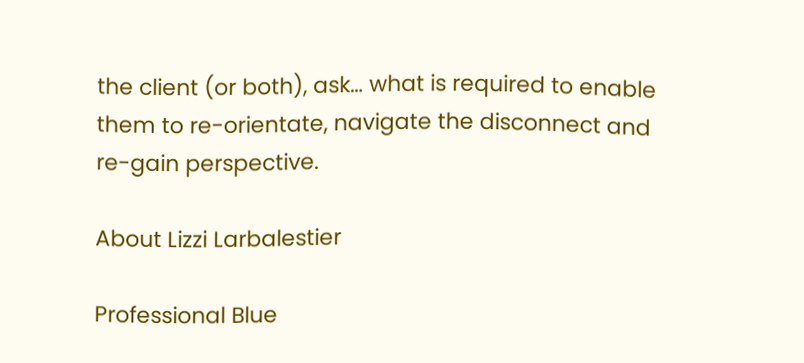the client (or both), ask… what is required to enable them to re-orientate, navigate the disconnect and re-gain perspective.

About Lizzi Larbalestier

Professional Blue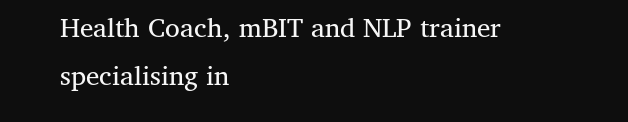Health Coach, mBIT and NLP trainer specialising in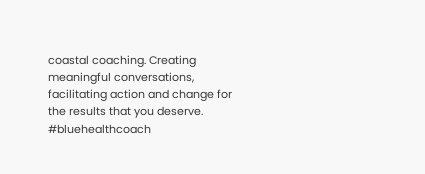coastal coaching. Creating meaningful conversations, facilitating action and change for the results that you deserve. #bluehealthcoach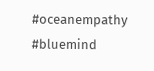#oceanempathy #bluemind